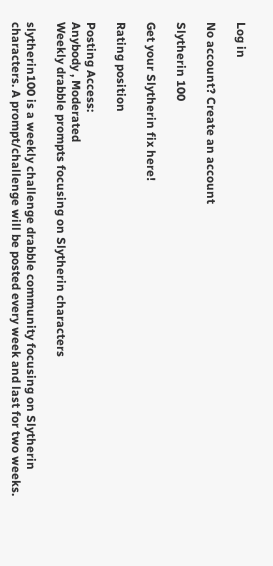Log in

No account? Create an account

Slytherin 100

Get your Slytherin fix here!

Rating position

Posting Access:
Anybody , Moderated
Weekly drabble prompts focusing on Slytherin characters

slytherin100 is a weekly challenge drabble community focusing on Slytherin characters. A prompt/challenge will be posted every week and last for two weeks.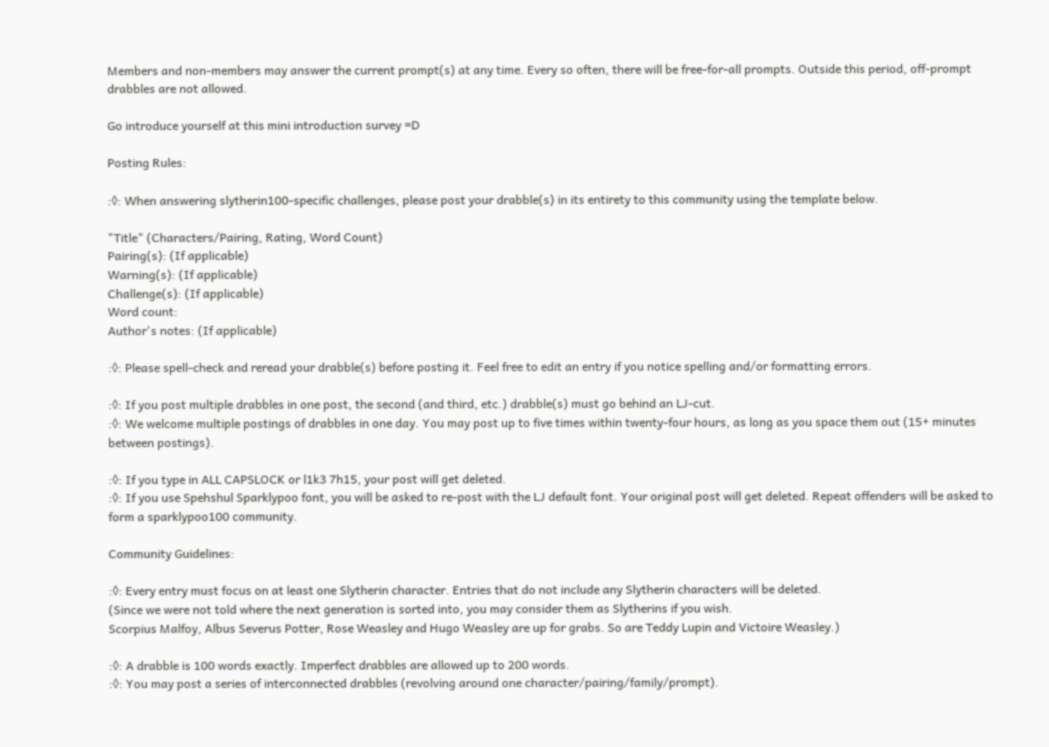Members and non-members may answer the current prompt(s) at any time. Every so often, there will be free-for-all prompts. Outside this period, off-prompt drabbles are not allowed.

Go introduce yourself at this mini introduction survey =D

Posting Rules:

:◊: When answering slytherin100-specific challenges, please post your drabble(s) in its entirety to this community using the template below.

"Title" (Characters/Pairing, Rating, Word Count)
Pairing(s): (If applicable)
Warning(s): (If applicable)
Challenge(s): (If applicable)
Word count:
Author's notes: (If applicable)

:◊: Please spell-check and reread your drabble(s) before posting it. Feel free to edit an entry if you notice spelling and/or formatting errors.

:◊: If you post multiple drabbles in one post, the second (and third, etc.) drabble(s) must go behind an LJ-cut.
:◊: We welcome multiple postings of drabbles in one day. You may post up to five times within twenty-four hours, as long as you space them out (15+ minutes between postings).

:◊: If you type in ALL CAPSLOCK or l1k3 7h15, your post will get deleted.
:◊: If you use Spehshul Sparklypoo font, you will be asked to re-post with the LJ default font. Your original post will get deleted. Repeat offenders will be asked to form a sparklypoo100 community.

Community Guidelines:

:◊: Every entry must focus on at least one Slytherin character. Entries that do not include any Slytherin characters will be deleted.
(Since we were not told where the next generation is sorted into, you may consider them as Slytherins if you wish.
Scorpius Malfoy, Albus Severus Potter, Rose Weasley and Hugo Weasley are up for grabs. So are Teddy Lupin and Victoire Weasley.)

:◊: A drabble is 100 words exactly. Imperfect drabbles are allowed up to 200 words.
:◊: You may post a series of interconnected drabbles (revolving around one character/pairing/family/prompt).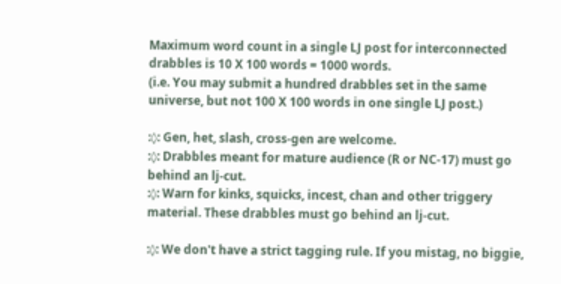Maximum word count in a single LJ post for interconnected drabbles is 10 X 100 words = 1000 words.
(i.e. You may submit a hundred drabbles set in the same universe, but not 100 X 100 words in one single LJ post.)

:◊: Gen, het, slash, cross-gen are welcome.
:◊: Drabbles meant for mature audience (R or NC-17) must go behind an lj-cut.
:◊: Warn for kinks, squicks, incest, chan and other triggery material. These drabbles must go behind an lj-cut.

:◊: We don't have a strict tagging rule. If you mistag, no biggie,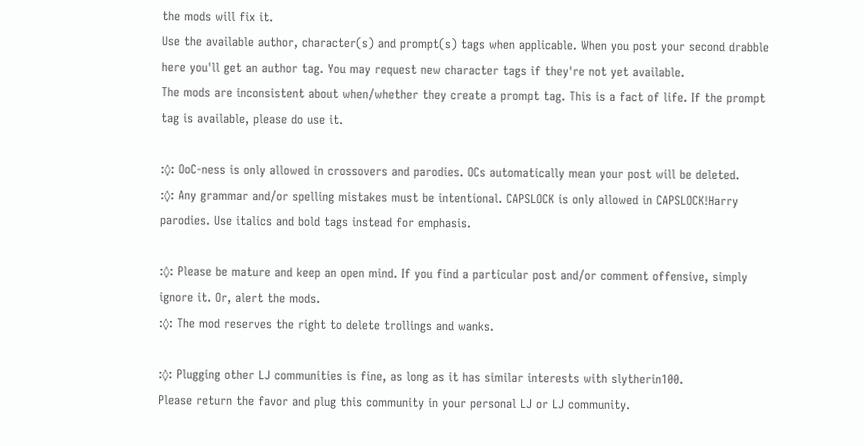the mods will fix it.
Use the available author, character(s) and prompt(s) tags when applicable. When you post your second drabble here you'll get an author tag. You may request new character tags if they're not yet available.
The mods are inconsistent about when/whether they create a prompt tag. This is a fact of life. If the prompt tag is available, please do use it.

:◊: OoC-ness is only allowed in crossovers and parodies. OCs automatically mean your post will be deleted.
:◊: Any grammar and/or spelling mistakes must be intentional. CAPSLOCK is only allowed in CAPSLOCK!Harry parodies. Use italics and bold tags instead for emphasis.

:◊: Please be mature and keep an open mind. If you find a particular post and/or comment offensive, simply ignore it. Or, alert the mods.
:◊: The mod reserves the right to delete trollings and wanks.

:◊: Plugging other LJ communities is fine, as long as it has similar interests with slytherin100.
Please return the favor and plug this community in your personal LJ or LJ community.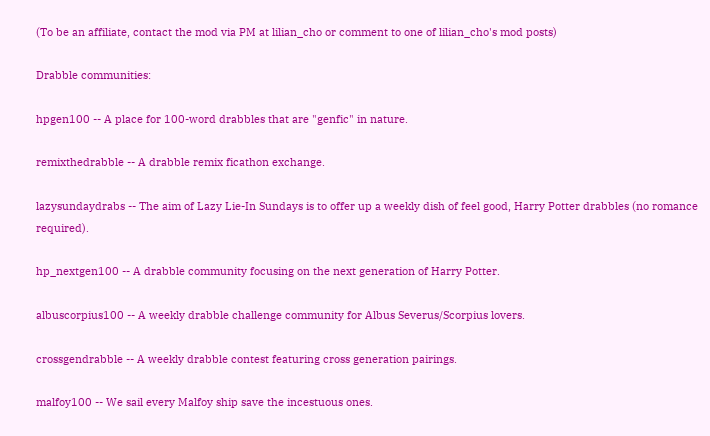(To be an affiliate, contact the mod via PM at lilian_cho or comment to one of lilian_cho's mod posts)

Drabble communities:

hpgen100 -- A place for 100-word drabbles that are "genfic" in nature.

remixthedrabble -- A drabble remix ficathon exchange.

lazysundaydrabs -- The aim of Lazy Lie-In Sundays is to offer up a weekly dish of feel good, Harry Potter drabbles (no romance required).

hp_nextgen100 -- A drabble community focusing on the next generation of Harry Potter.

albuscorpius100 -- A weekly drabble challenge community for Albus Severus/Scorpius lovers.

crossgendrabble -- A weekly drabble contest featuring cross generation pairings.

malfoy100 -- We sail every Malfoy ship save the incestuous ones.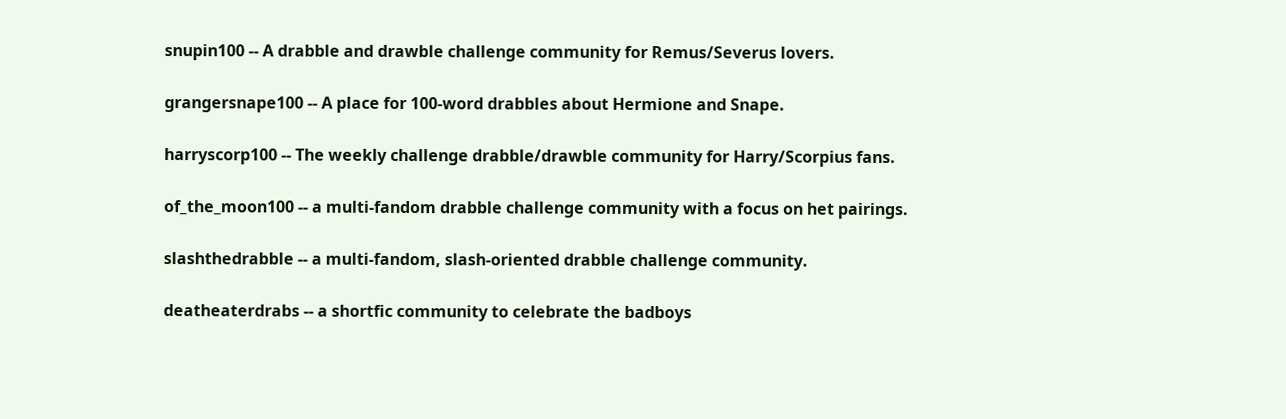snupin100 -- A drabble and drawble challenge community for Remus/Severus lovers.

grangersnape100 -- A place for 100-word drabbles about Hermione and Snape.

harryscorp100 -- The weekly challenge drabble/drawble community for Harry/Scorpius fans.

of_the_moon100 -- a multi-fandom drabble challenge community with a focus on het pairings.

slashthedrabble -- a multi-fandom, slash-oriented drabble challenge community.

deatheaterdrabs -- a shortfic community to celebrate the badboys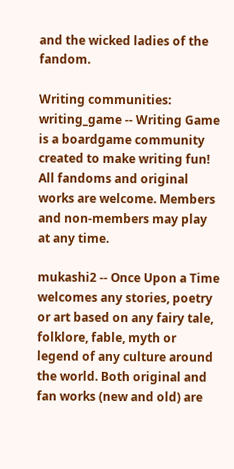and the wicked ladies of the fandom.

Writing communities:
writing_game -- Writing Game is a boardgame community created to make writing fun! All fandoms and original works are welcome. Members and non-members may play at any time.

mukashi2 -- Once Upon a Time welcomes any stories, poetry or art based on any fairy tale, folklore, fable, myth or legend of any culture around the world. Both original and fan works (new and old) are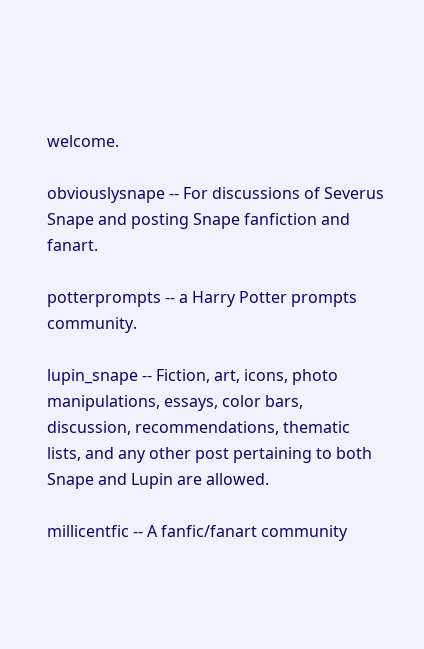welcome.

obviouslysnape -- For discussions of Severus Snape and posting Snape fanfiction and fanart.

potterprompts -- a Harry Potter prompts community.

lupin_snape -- Fiction, art, icons, photo manipulations, essays, color bars, discussion, recommendations, thematic lists, and any other post pertaining to both Snape and Lupin are allowed.

millicentfic -- A fanfic/fanart community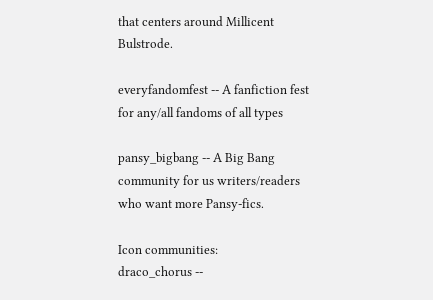that centers around Millicent Bulstrode.

everyfandomfest -- A fanfiction fest for any/all fandoms of all types

pansy_bigbang -- A Big Bang community for us writers/readers who want more Pansy-fics.

Icon communities:
draco_chorus --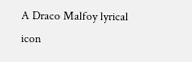A Draco Malfoy lyrical icon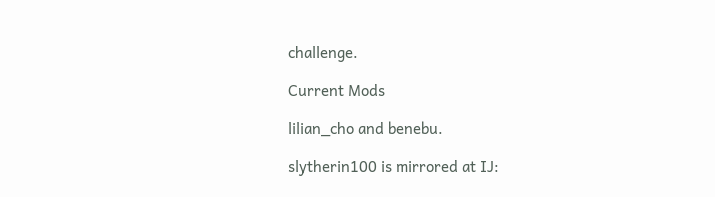challenge.

Current Mods

lilian_cho and benebu.

slytherin100 is mirrored at IJ: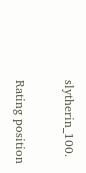slytherin_100.

Rating position